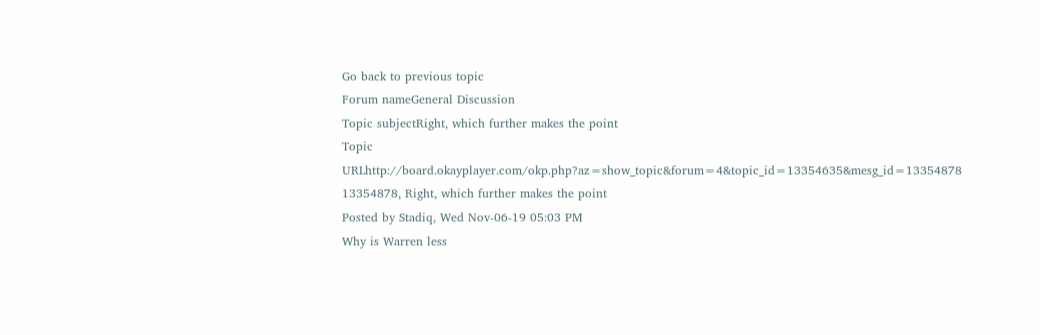Go back to previous topic
Forum nameGeneral Discussion
Topic subjectRight, which further makes the point
Topic URLhttp://board.okayplayer.com/okp.php?az=show_topic&forum=4&topic_id=13354635&mesg_id=13354878
13354878, Right, which further makes the point
Posted by Stadiq, Wed Nov-06-19 05:03 PM
Why is Warren less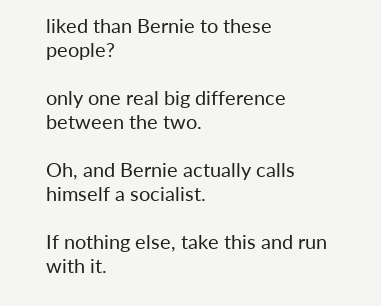liked than Bernie to these people?

only one real big difference between the two.

Oh, and Bernie actually calls himself a socialist.

If nothing else, take this and run with it.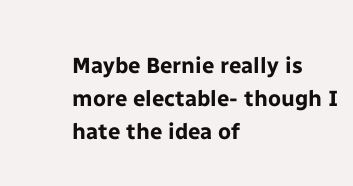Maybe Bernie really is more electable- though I hate the idea of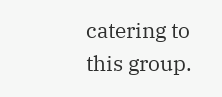catering to this group.